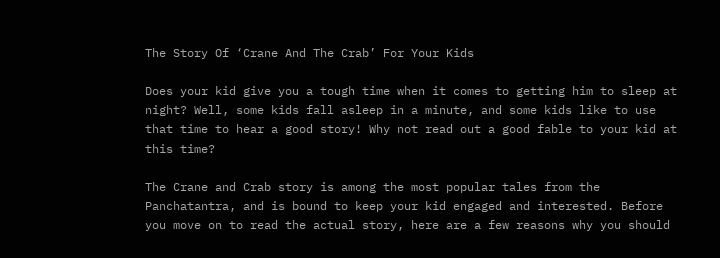The Story Of ‘Crane And The Crab’ For Your Kids

Does your kid give you a tough time when it comes to getting him to sleep at night? Well, some kids fall asleep in a minute, and some kids like to use that time to hear a good story! Why not read out a good fable to your kid at this time?

The Crane and Crab story is among the most popular tales from the Panchatantra, and is bound to keep your kid engaged and interested. Before you move on to read the actual story, here are a few reasons why you should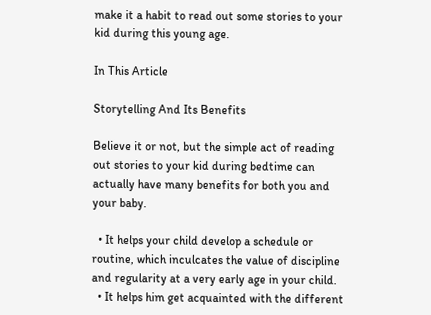make it a habit to read out some stories to your kid during this young age.

In This Article

Storytelling And Its Benefits

Believe it or not, but the simple act of reading out stories to your kid during bedtime can actually have many benefits for both you and your baby.

  • It helps your child develop a schedule or routine, which inculcates the value of discipline and regularity at a very early age in your child.
  • It helps him get acquainted with the different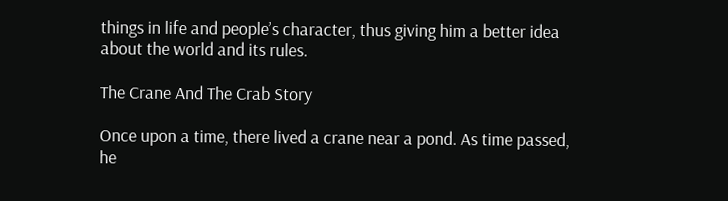things in life and people’s character, thus giving him a better idea about the world and its rules.

The Crane And The Crab Story

Once upon a time, there lived a crane near a pond. As time passed, he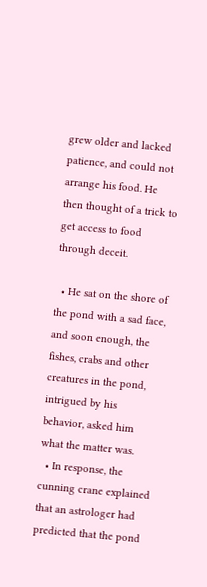grew older and lacked patience, and could not arrange his food. He then thought of a trick to get access to food through deceit.

  • He sat on the shore of the pond with a sad face, and soon enough, the fishes, crabs and other creatures in the pond, intrigued by his behavior, asked him what the matter was.
  • In response, the cunning crane explained that an astrologer had predicted that the pond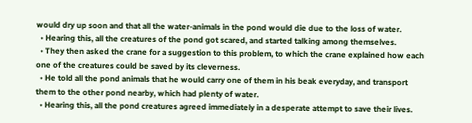would dry up soon and that all the water-animals in the pond would die due to the loss of water.
  • Hearing this, all the creatures of the pond got scared, and started talking among themselves.
  • They then asked the crane for a suggestion to this problem, to which the crane explained how each one of the creatures could be saved by its cleverness.
  • He told all the pond animals that he would carry one of them in his beak everyday, and transport them to the other pond nearby, which had plenty of water.
  • Hearing this, all the pond creatures agreed immediately in a desperate attempt to save their lives.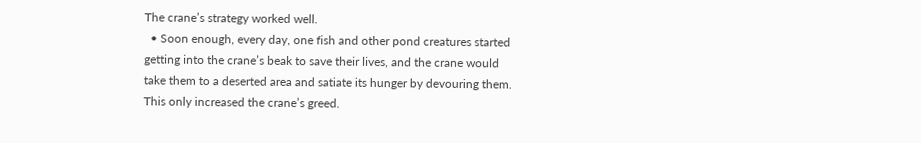The crane’s strategy worked well.
  • Soon enough, every day, one fish and other pond creatures started getting into the crane’s beak to save their lives, and the crane would take them to a deserted area and satiate its hunger by devouring them. This only increased the crane’s greed.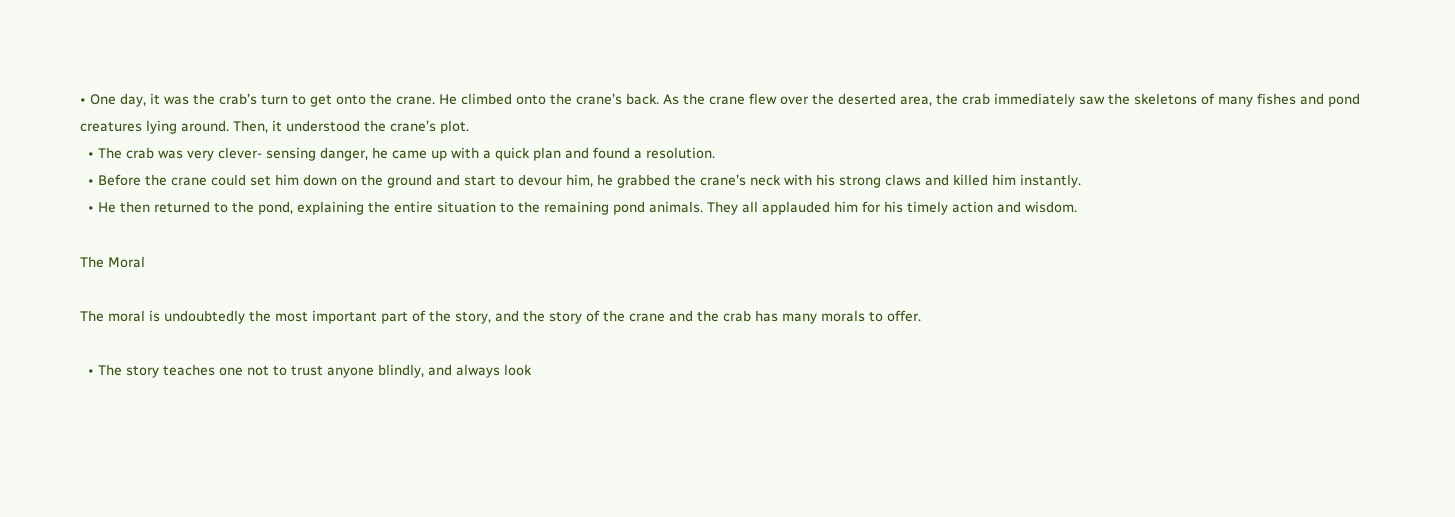• One day, it was the crab’s turn to get onto the crane. He climbed onto the crane’s back. As the crane flew over the deserted area, the crab immediately saw the skeletons of many fishes and pond creatures lying around. Then, it understood the crane’s plot.
  • The crab was very clever- sensing danger, he came up with a quick plan and found a resolution.
  • Before the crane could set him down on the ground and start to devour him, he grabbed the crane’s neck with his strong claws and killed him instantly.
  • He then returned to the pond, explaining the entire situation to the remaining pond animals. They all applauded him for his timely action and wisdom.

The Moral

The moral is undoubtedly the most important part of the story, and the story of the crane and the crab has many morals to offer.

  • The story teaches one not to trust anyone blindly, and always look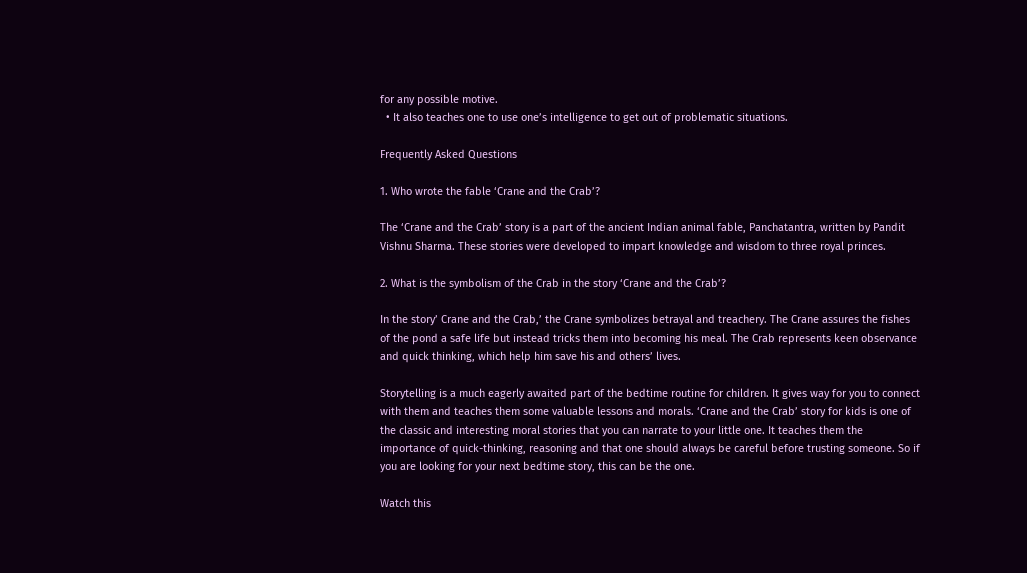for any possible motive.
  • It also teaches one to use one’s intelligence to get out of problematic situations.

Frequently Asked Questions

1. Who wrote the fable ‘Crane and the Crab’?

The ‘Crane and the Crab’ story is a part of the ancient Indian animal fable, Panchatantra, written by Pandit Vishnu Sharma. These stories were developed to impart knowledge and wisdom to three royal princes.

2. What is the symbolism of the Crab in the story ‘Crane and the Crab’?

In the story’ Crane and the Crab,’ the Crane symbolizes betrayal and treachery. The Crane assures the fishes of the pond a safe life but instead tricks them into becoming his meal. The Crab represents keen observance and quick thinking, which help him save his and others’ lives.

Storytelling is a much eagerly awaited part of the bedtime routine for children. It gives way for you to connect with them and teaches them some valuable lessons and morals. ‘Crane and the Crab’ story for kids is one of the classic and interesting moral stories that you can narrate to your little one. It teaches them the importance of quick-thinking, reasoning and that one should always be careful before trusting someone. So if you are looking for your next bedtime story, this can be the one.

Watch this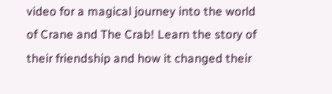video for a magical journey into the world of Crane and The Crab! Learn the story of their friendship and how it changed their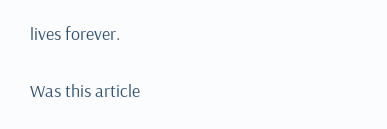lives forever.

Was this article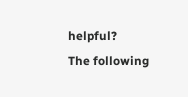helpful?
The following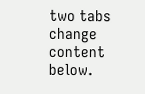two tabs change content below.